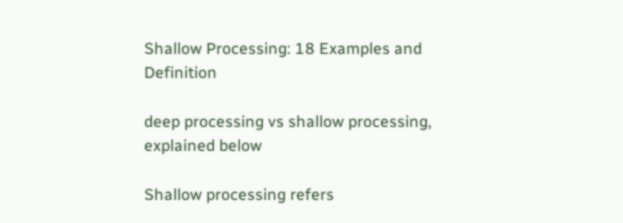Shallow Processing: 18 Examples and Definition

deep processing vs shallow processing, explained below

Shallow processing refers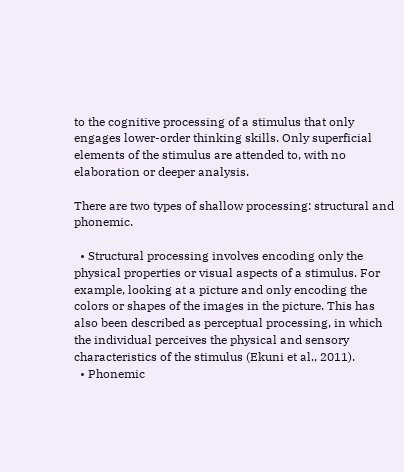to the cognitive processing of a stimulus that only engages lower-order thinking skills. Only superficial elements of the stimulus are attended to, with no elaboration or deeper analysis.

There are two types of shallow processing: structural and phonemic.

  • Structural processing involves encoding only the physical properties or visual aspects of a stimulus. For example, looking at a picture and only encoding the colors or shapes of the images in the picture. This has also been described as perceptual processing, in which the individual perceives the physical and sensory characteristics of the stimulus (Ekuni et al., 2011).
  • Phonemic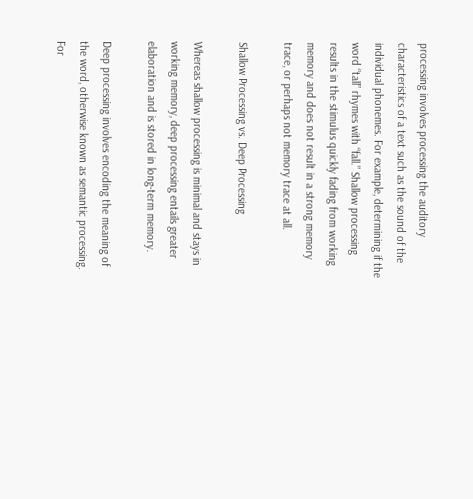processing involves processing the auditory characteristics of a text such as the sound of the individual phonemes. For example, determining if the word “tall” rhymes with “fall.” Shallow processing results in the stimulus quickly fading from working memory and does not result in a strong memory trace, or perhaps not memory trace at all.

Shallow Processing vs. Deep Processing

Whereas shallow processing is minimal and stays in working memory, deep processing entails greater elaboration and is stored in long-term memory.

Deep processing involves encoding the meaning of the word, otherwise known as semantic processing. For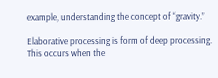example, understanding the concept of “gravity.”

Elaborative processing is form of deep processing. This occurs when the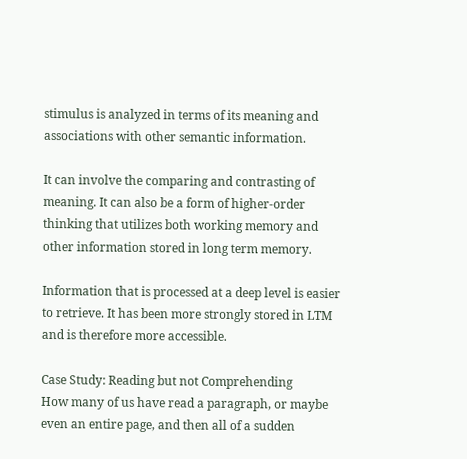stimulus is analyzed in terms of its meaning and associations with other semantic information.

It can involve the comparing and contrasting of meaning. It can also be a form of higher-order thinking that utilizes both working memory and other information stored in long term memory.

Information that is processed at a deep level is easier to retrieve. It has been more strongly stored in LTM and is therefore more accessible.

Case Study: Reading but not Comprehending
How many of us have read a paragraph, or maybe even an entire page, and then all of a sudden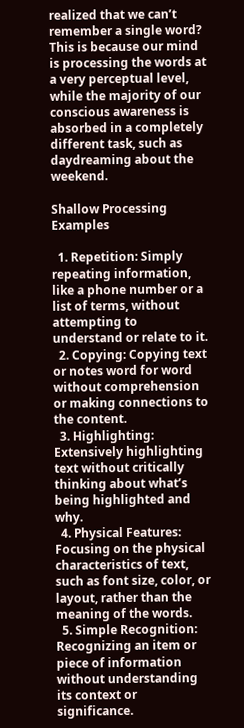realized that we can’t remember a single word? This is because our mind is processing the words at a very perceptual level, while the majority of our conscious awareness is absorbed in a completely different task, such as daydreaming about the weekend.

Shallow Processing Examples

  1. Repetition: Simply repeating information, like a phone number or a list of terms, without attempting to understand or relate to it.
  2. Copying: Copying text or notes word for word without comprehension or making connections to the content.
  3. Highlighting: Extensively highlighting text without critically thinking about what’s being highlighted and why.
  4. Physical Features: Focusing on the physical characteristics of text, such as font size, color, or layout, rather than the meaning of the words.
  5. Simple Recognition: Recognizing an item or piece of information without understanding its context or significance.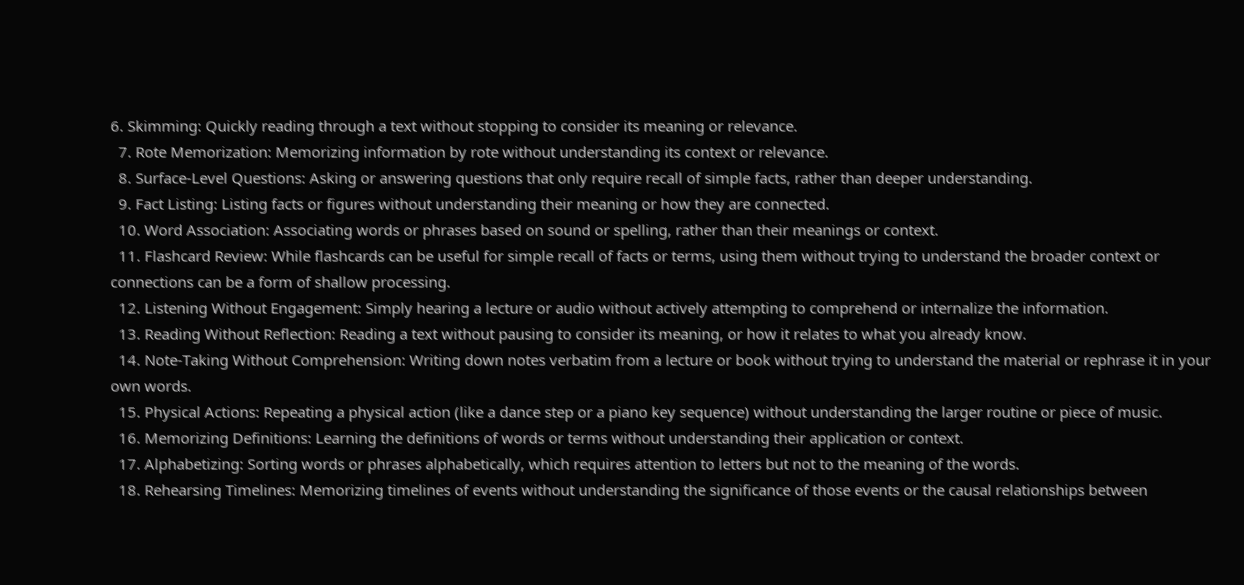6. Skimming: Quickly reading through a text without stopping to consider its meaning or relevance.
  7. Rote Memorization: Memorizing information by rote without understanding its context or relevance.
  8. Surface-Level Questions: Asking or answering questions that only require recall of simple facts, rather than deeper understanding.
  9. Fact Listing: Listing facts or figures without understanding their meaning or how they are connected.
  10. Word Association: Associating words or phrases based on sound or spelling, rather than their meanings or context.
  11. Flashcard Review: While flashcards can be useful for simple recall of facts or terms, using them without trying to understand the broader context or connections can be a form of shallow processing.
  12. Listening Without Engagement: Simply hearing a lecture or audio without actively attempting to comprehend or internalize the information.
  13. Reading Without Reflection: Reading a text without pausing to consider its meaning, or how it relates to what you already know.
  14. Note-Taking Without Comprehension: Writing down notes verbatim from a lecture or book without trying to understand the material or rephrase it in your own words.
  15. Physical Actions: Repeating a physical action (like a dance step or a piano key sequence) without understanding the larger routine or piece of music.
  16. Memorizing Definitions: Learning the definitions of words or terms without understanding their application or context.
  17. Alphabetizing: Sorting words or phrases alphabetically, which requires attention to letters but not to the meaning of the words.
  18. Rehearsing Timelines: Memorizing timelines of events without understanding the significance of those events or the causal relationships between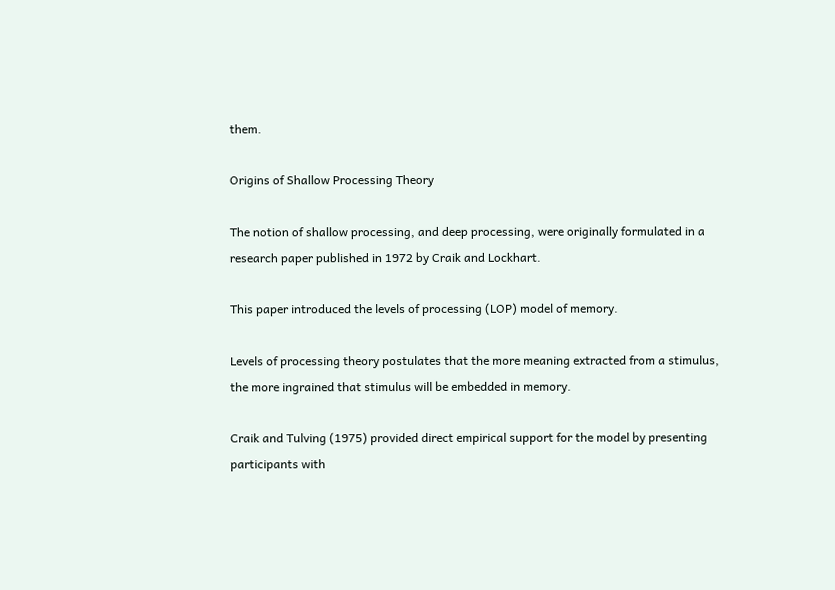them.

Origins of Shallow Processing Theory

The notion of shallow processing, and deep processing, were originally formulated in a research paper published in 1972 by Craik and Lockhart.

This paper introduced the levels of processing (LOP) model of memory.

Levels of processing theory postulates that the more meaning extracted from a stimulus, the more ingrained that stimulus will be embedded in memory.

Craik and Tulving (1975) provided direct empirical support for the model by presenting participants with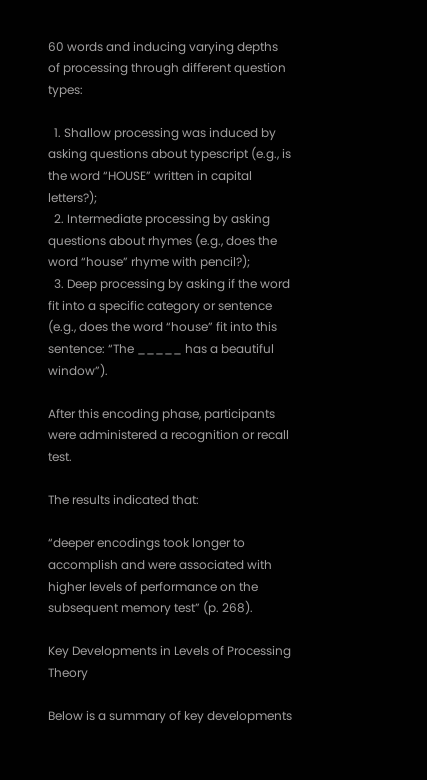60 words and inducing varying depths of processing through different question types:

  1. Shallow processing was induced by asking questions about typescript (e.g., is the word “HOUSE” written in capital letters?);
  2. Intermediate processing by asking questions about rhymes (e.g., does the word “house” rhyme with pencil?);
  3. Deep processing by asking if the word fit into a specific category or sentence (e.g., does the word “house” fit into this sentence: “The _____ has a beautiful window”).

After this encoding phase, participants were administered a recognition or recall test.

The results indicated that:

“deeper encodings took longer to accomplish and were associated with higher levels of performance on the subsequent memory test” (p. 268).

Key Developments in Levels of Processing Theory

Below is a summary of key developments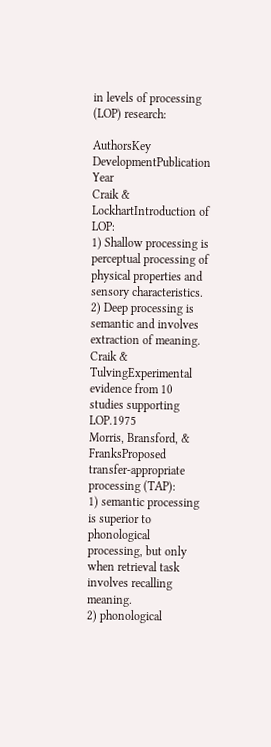in levels of processing (LOP) research:

AuthorsKey DevelopmentPublication Year
Craik & LockhartIntroduction of LOP:
1) Shallow processing is perceptual processing of physical properties and sensory characteristics.
2) Deep processing is semantic and involves extraction of meaning.
Craik & TulvingExperimental evidence from 10 studies supporting LOP.1975
Morris, Bransford, & FranksProposed transfer-appropriate processing (TAP):
1) semantic processing is superior to phonological processing, but only when retrieval task involves recalling meaning.
2) phonological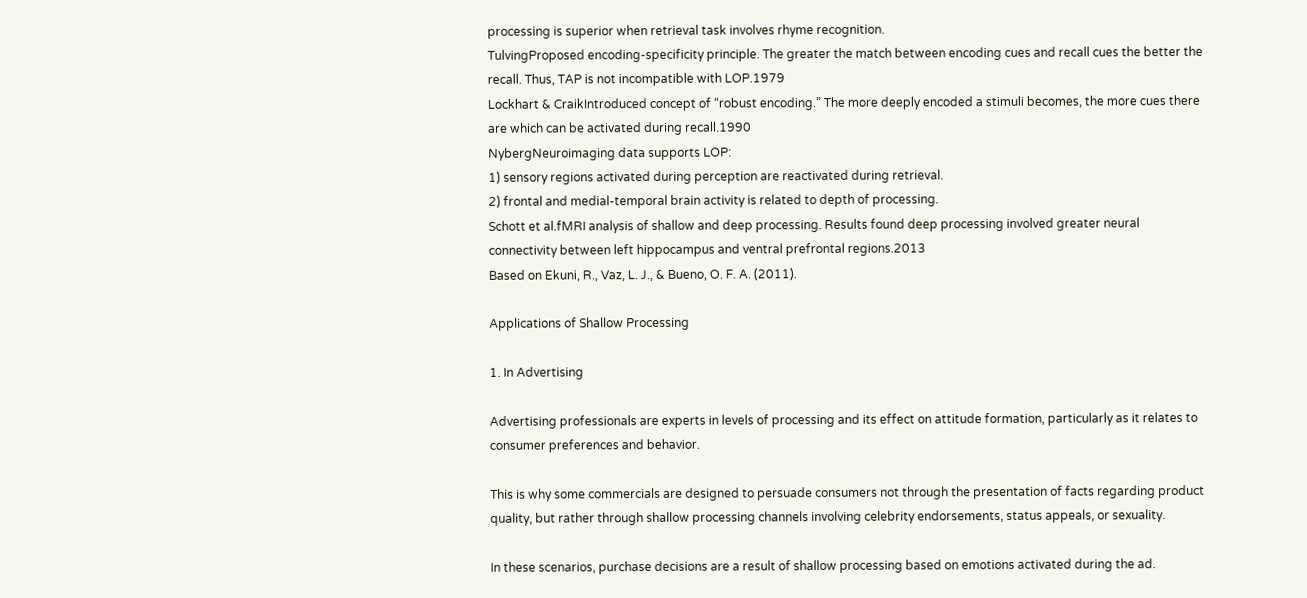processing is superior when retrieval task involves rhyme recognition.
TulvingProposed encoding-specificity principle. The greater the match between encoding cues and recall cues the better the recall. Thus, TAP is not incompatible with LOP.1979
Lockhart & CraikIntroduced concept of “robust encoding.” The more deeply encoded a stimuli becomes, the more cues there are which can be activated during recall.1990
NybergNeuroimaging data supports LOP:
1) sensory regions activated during perception are reactivated during retrieval.
2) frontal and medial-temporal brain activity is related to depth of processing.
Schott et al.fMRI analysis of shallow and deep processing. Results found deep processing involved greater neural connectivity between left hippocampus and ventral prefrontal regions.2013
Based on Ekuni, R., Vaz, L. J., & Bueno, O. F. A. (2011).

Applications of Shallow Processing

1. In Advertising

Advertising professionals are experts in levels of processing and its effect on attitude formation, particularly as it relates to consumer preferences and behavior.

This is why some commercials are designed to persuade consumers not through the presentation of facts regarding product quality, but rather through shallow processing channels involving celebrity endorsements, status appeals, or sexuality.

In these scenarios, purchase decisions are a result of shallow processing based on emotions activated during the ad.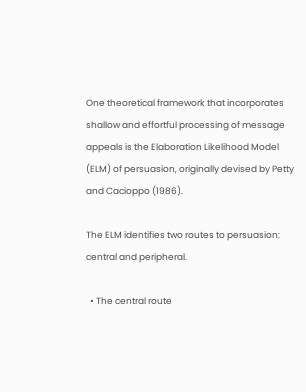One theoretical framework that incorporates shallow and effortful processing of message appeals is the Elaboration Likelihood Model (ELM) of persuasion, originally devised by Petty and Cacioppo (1986).

The ELM identifies two routes to persuasion: central and peripheral.

  • The central route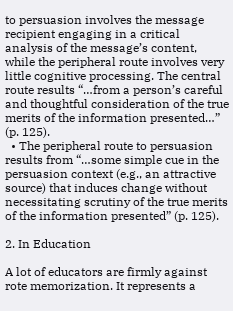to persuasion involves the message recipient engaging in a critical analysis of the message’s content, while the peripheral route involves very little cognitive processing. The central route results “…from a person’s careful and thoughtful consideration of the true merits of the information presented…” (p. 125).
  • The peripheral route to persuasion results from “…some simple cue in the persuasion context (e.g., an attractive source) that induces change without necessitating scrutiny of the true merits of the information presented” (p. 125).

2. In Education

A lot of educators are firmly against rote memorization. It represents a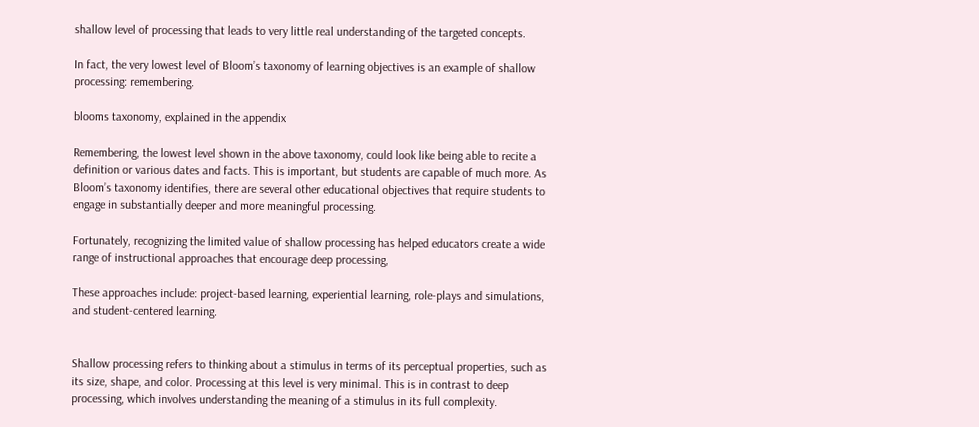shallow level of processing that leads to very little real understanding of the targeted concepts.

In fact, the very lowest level of Bloom’s taxonomy of learning objectives is an example of shallow processing: remembering.

blooms taxonomy, explained in the appendix

Remembering, the lowest level shown in the above taxonomy, could look like being able to recite a definition or various dates and facts. This is important, but students are capable of much more. As Bloom’s taxonomy identifies, there are several other educational objectives that require students to engage in substantially deeper and more meaningful processing.

Fortunately, recognizing the limited value of shallow processing has helped educators create a wide range of instructional approaches that encourage deep processing,

These approaches include: project-based learning, experiential learning, role-plays and simulations, and student-centered learning.


Shallow processing refers to thinking about a stimulus in terms of its perceptual properties, such as its size, shape, and color. Processing at this level is very minimal. This is in contrast to deep processing, which involves understanding the meaning of a stimulus in its full complexity.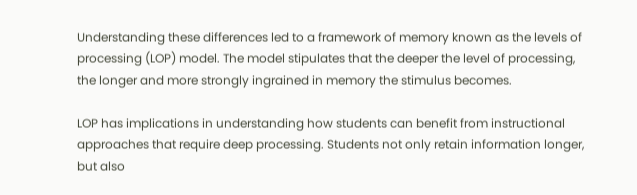Understanding these differences led to a framework of memory known as the levels of processing (LOP) model. The model stipulates that the deeper the level of processing, the longer and more strongly ingrained in memory the stimulus becomes.

LOP has implications in understanding how students can benefit from instructional approaches that require deep processing. Students not only retain information longer, but also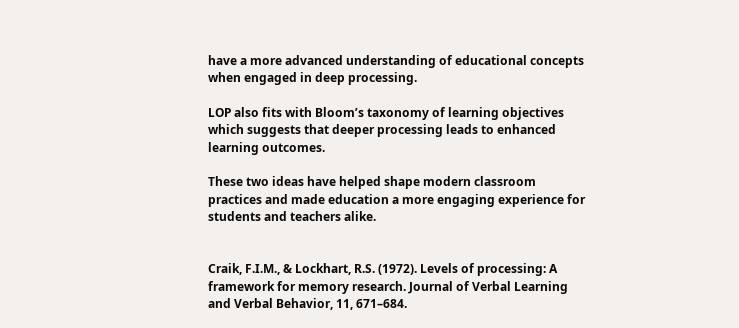have a more advanced understanding of educational concepts when engaged in deep processing.

LOP also fits with Bloom’s taxonomy of learning objectives which suggests that deeper processing leads to enhanced learning outcomes.

These two ideas have helped shape modern classroom practices and made education a more engaging experience for students and teachers alike.


Craik, F.I.M., & Lockhart, R.S. (1972). Levels of processing: A framework for memory research. Journal of Verbal Learning and Verbal Behavior, 11, 671–684.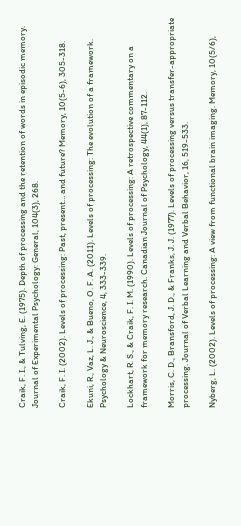Craik, F. I., & Tulving, E. (1975). Depth of processing and the retention of words in episodic memory. Journal of Experimental Psychology: General, 104(3), 268.

Craik, F. I. (2002). Levels of processing: Past, present… and future? Memory, 10(5-6), 305-318.

Ekuni, R., Vaz, L. J., & Bueno, O. F. A. (2011). Levels of processing: The evolution of a framework. Psychology & Neuroscience, 4, 333-339.

Lockhart, R. S., & Craik, F. I. M. (1990). Levels of processing: A retrospective commentary on a framework for memory research. Canadian Journal of Psychology, 44(1), 87-112.

Morris, C. D., Bransford, J. D., & Franks, J. J. (1977). Levels of processing versus transfer-appropriate processing. Journal of Verbal Learning and Verbal Behavior, 16, 519-533.

Nyberg, L. (2002). Levels of processing: A view from functional brain imaging. Memory, 10(5/6),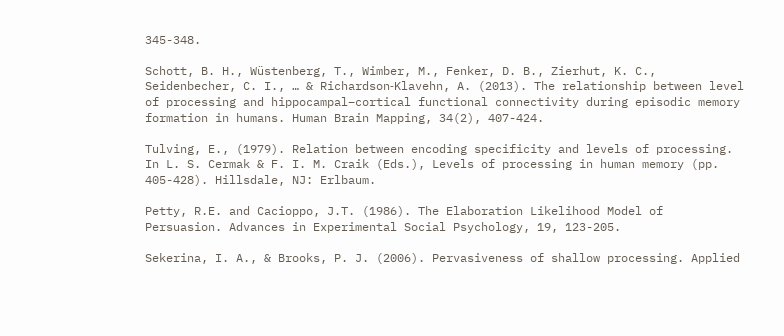345-348.

Schott, B. H., Wüstenberg, T., Wimber, M., Fenker, D. B., Zierhut, K. C., Seidenbecher, C. I., … & Richardson‐Klavehn, A. (2013). The relationship between level of processing and hippocampal–cortical functional connectivity during episodic memory formation in humans. Human Brain Mapping, 34(2), 407-424.

Tulving, E., (1979). Relation between encoding specificity and levels of processing. In L. S. Cermak & F. I. M. Craik (Eds.), Levels of processing in human memory (pp. 405-428). Hillsdale, NJ: Erlbaum.

Petty, R.E. and Cacioppo, J.T. (1986). The Elaboration Likelihood Model of Persuasion. Advances in Experimental Social Psychology, 19, 123-205.

Sekerina, I. A., & Brooks, P. J. (2006). Pervasiveness of shallow processing. Applied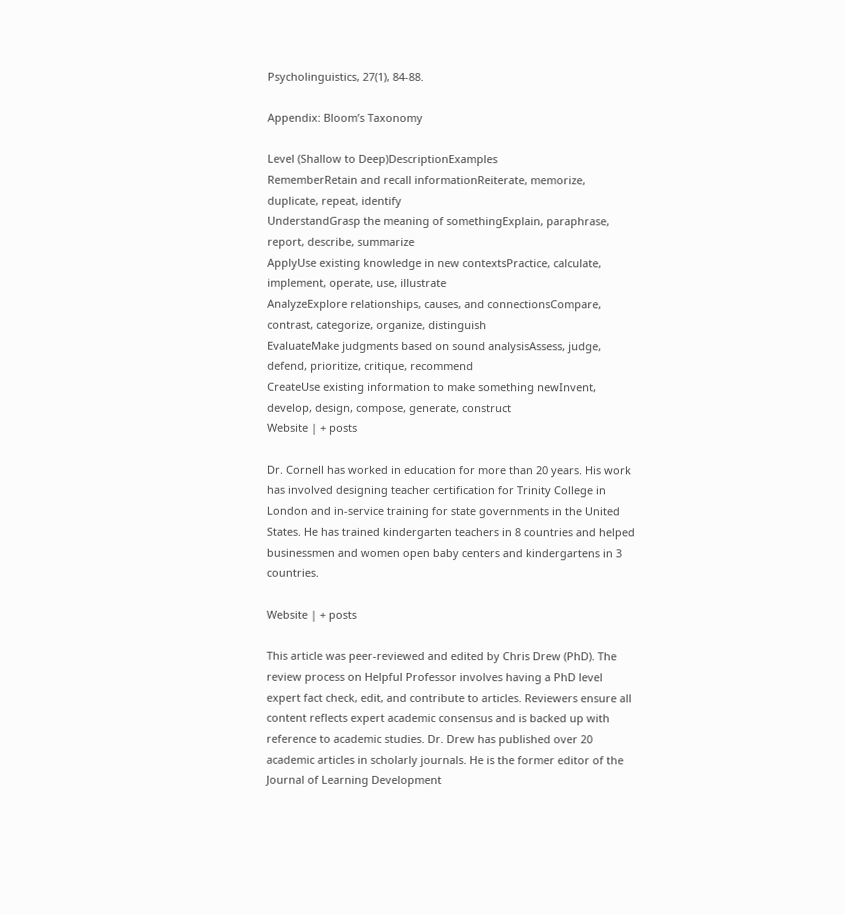Psycholinguistics, 27(1), 84-88.

Appendix: Bloom’s Taxonomy

Level (Shallow to Deep)DescriptionExamples
RememberRetain and recall informationReiterate, memorize, duplicate, repeat, identify
UnderstandGrasp the meaning of somethingExplain, paraphrase, report, describe, summarize
ApplyUse existing knowledge in new contextsPractice, calculate, implement, operate, use, illustrate
AnalyzeExplore relationships, causes, and connectionsCompare, contrast, categorize, organize, distinguish
EvaluateMake judgments based on sound analysisAssess, judge, defend, prioritize, critique, recommend
CreateUse existing information to make something newInvent, develop, design, compose, generate, construct
Website | + posts

Dr. Cornell has worked in education for more than 20 years. His work has involved designing teacher certification for Trinity College in London and in-service training for state governments in the United States. He has trained kindergarten teachers in 8 countries and helped businessmen and women open baby centers and kindergartens in 3 countries.

Website | + posts

This article was peer-reviewed and edited by Chris Drew (PhD). The review process on Helpful Professor involves having a PhD level expert fact check, edit, and contribute to articles. Reviewers ensure all content reflects expert academic consensus and is backed up with reference to academic studies. Dr. Drew has published over 20 academic articles in scholarly journals. He is the former editor of the Journal of Learning Development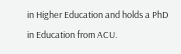in Higher Education and holds a PhD in Education from ACU.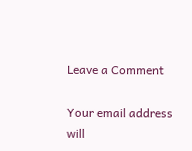Leave a Comment

Your email address will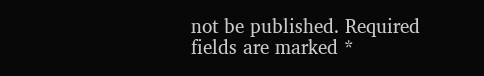not be published. Required fields are marked *